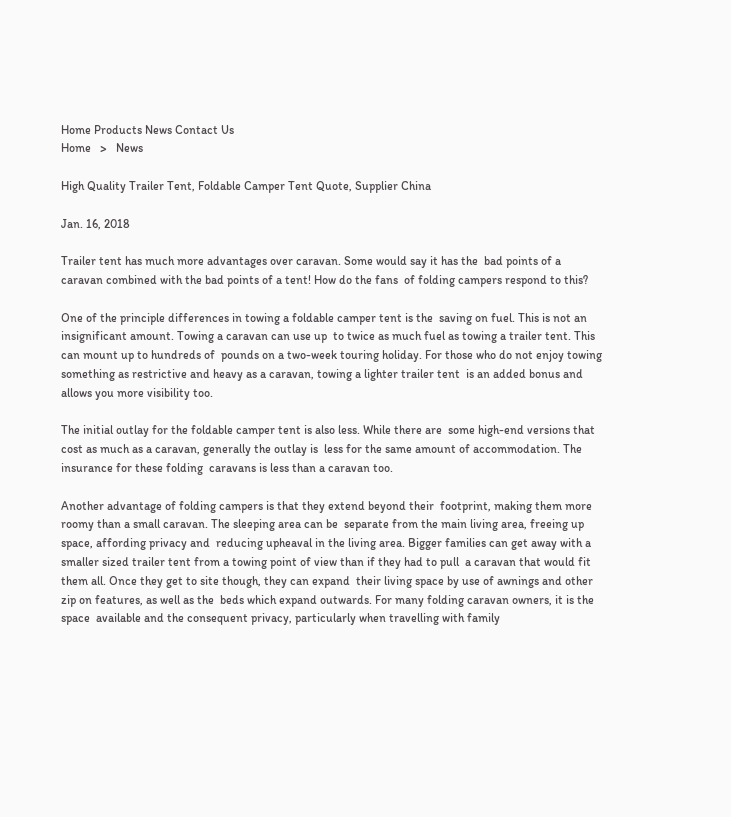Home Products News Contact Us
Home   >   News

High Quality Trailer Tent, Foldable Camper Tent Quote, Supplier China

Jan. 16, 2018

Trailer tent has much more advantages over caravan. Some would say it has the  bad points of a caravan combined with the bad points of a tent! How do the fans  of folding campers respond to this?

One of the principle differences in towing a foldable camper tent is the  saving on fuel. This is not an insignificant amount. Towing a caravan can use up  to twice as much fuel as towing a trailer tent. This can mount up to hundreds of  pounds on a two-week touring holiday. For those who do not enjoy towing  something as restrictive and heavy as a caravan, towing a lighter trailer tent  is an added bonus and allows you more visibility too.

The initial outlay for the foldable camper tent is also less. While there are  some high-end versions that cost as much as a caravan, generally the outlay is  less for the same amount of accommodation. The insurance for these folding  caravans is less than a caravan too.

Another advantage of folding campers is that they extend beyond their  footprint, making them more roomy than a small caravan. The sleeping area can be  separate from the main living area, freeing up space, affording privacy and  reducing upheaval in the living area. Bigger families can get away with a  smaller sized trailer tent from a towing point of view than if they had to pull  a caravan that would fit them all. Once they get to site though, they can expand  their living space by use of awnings and other zip on features, as well as the  beds which expand outwards. For many folding caravan owners, it is the space  available and the consequent privacy, particularly when travelling with family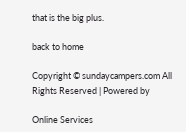that is the big plus.

back to home

Copyright © sundaycampers.com All Rights Reserved | Powered by

Online Services